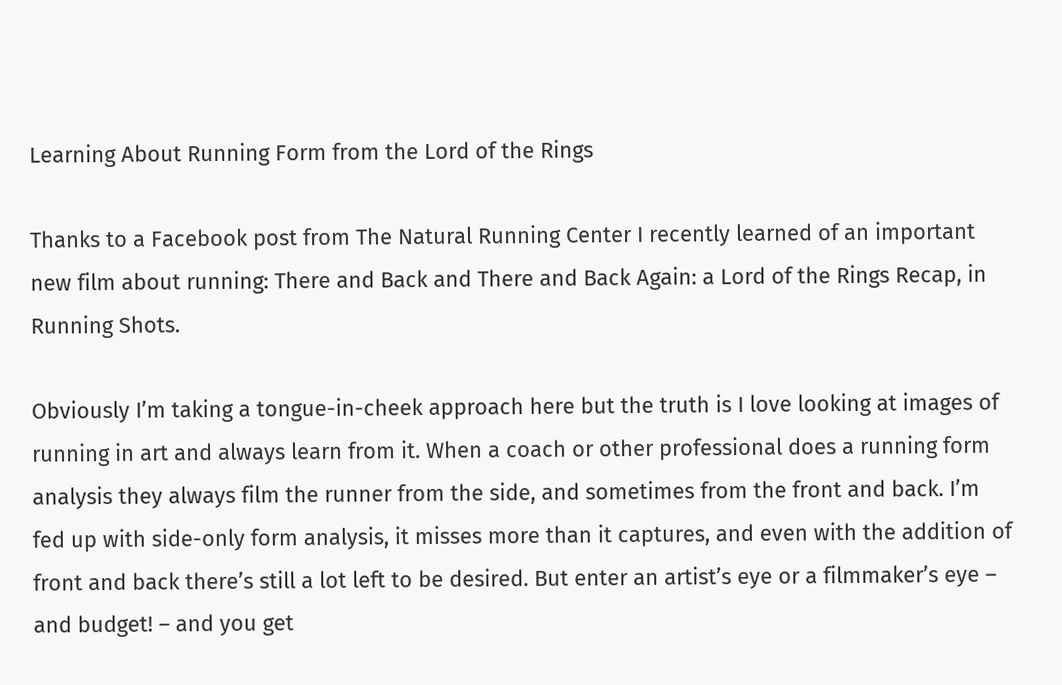Learning About Running Form from the Lord of the Rings

Thanks to a Facebook post from The Natural Running Center I recently learned of an important new film about running: There and Back and There and Back Again: a Lord of the Rings Recap, in Running Shots.

Obviously I’m taking a tongue-in-cheek approach here but the truth is I love looking at images of running in art and always learn from it. When a coach or other professional does a running form analysis they always film the runner from the side, and sometimes from the front and back. I’m fed up with side-only form analysis, it misses more than it captures, and even with the addition of front and back there’s still a lot left to be desired. But enter an artist’s eye or a filmmaker’s eye – and budget! – and you get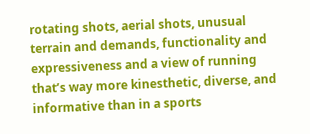rotating shots, aerial shots, unusual terrain and demands, functionality and expressiveness and a view of running that’s way more kinesthetic, diverse, and informative than in a sports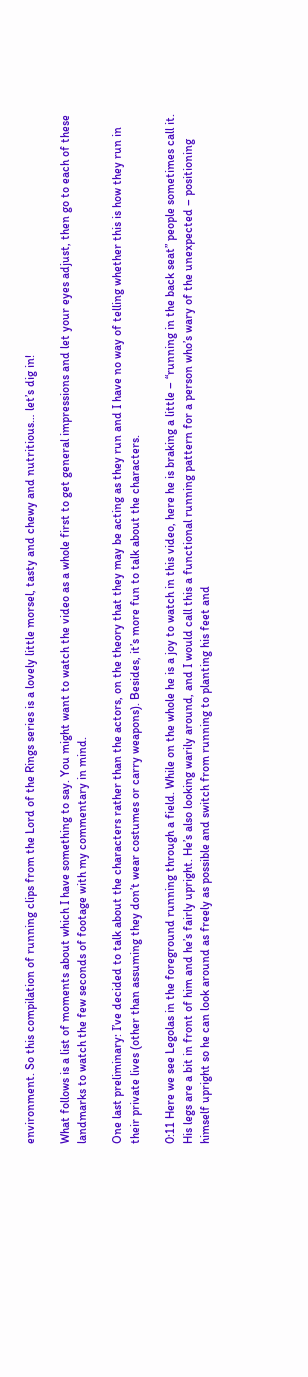environment. So this compilation of running clips from the Lord of the Rings series is a lovely little morsel, tasty and chewy and nutritious… let’s dig in!

What follows is a list of moments about which I have something to say. You might want to watch the video as a whole first to get general impressions and let your eyes adjust, then go to each of these landmarks to watch the few seconds of footage with my commentary in mind.

One last preliminary: I’ve decided to talk about the characters rather than the actors, on the theory that they may be acting as they run and I have no way of telling whether this is how they run in their private lives (other than assuming they don’t wear costumes or carry weapons). Besides, it’s more fun to talk about the characters.

0:11 Here we see Legolas in the foreground running through a field. While on the whole he is a joy to watch in this video, here he is braking a little – “running in the back seat” people sometimes call it. His legs are a bit in front of him and he’s fairly upright. He’s also looking warily around, and I would call this a functional running pattern for a person who’s wary of the unexpected – positioning himself upright so he can look around as freely as possible and switch from running to planting his feet and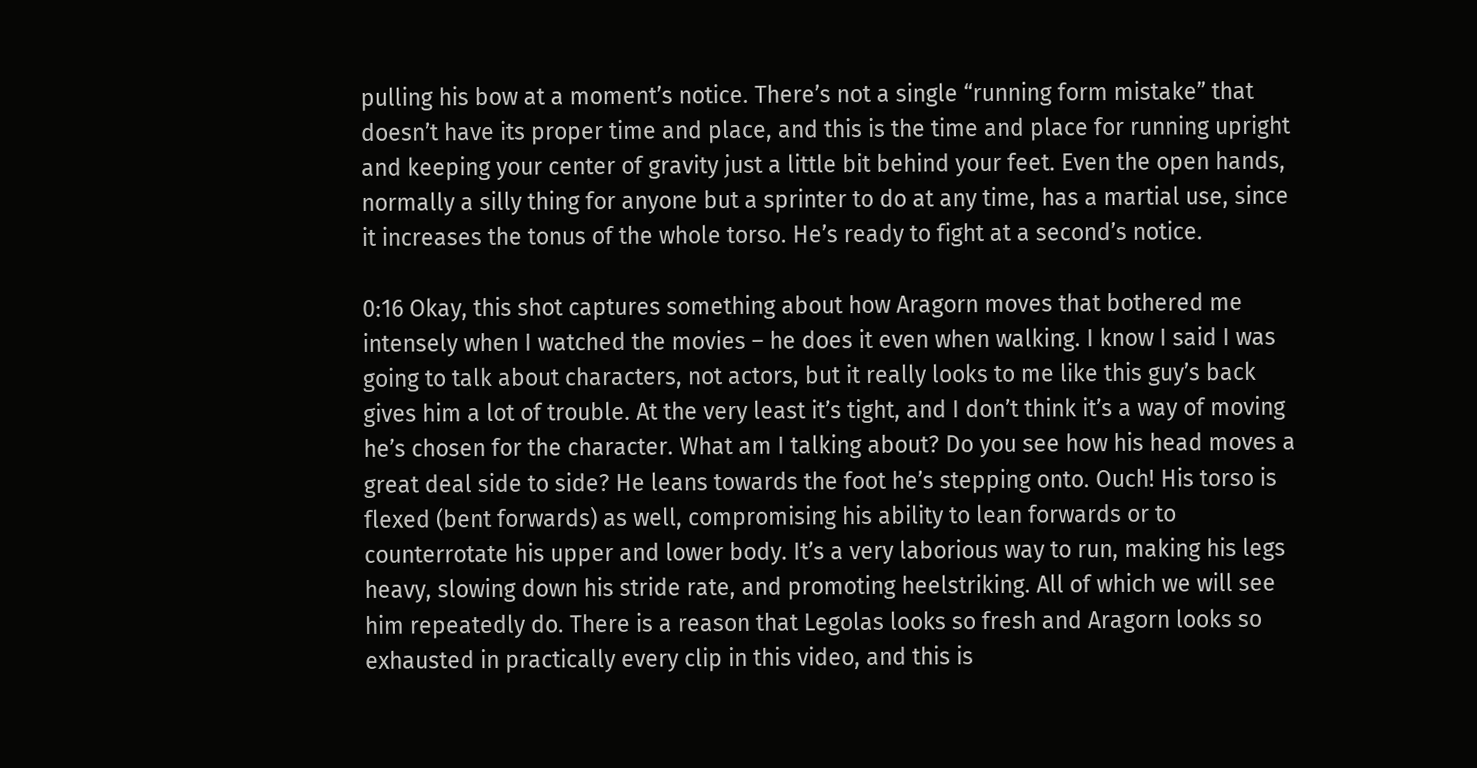pulling his bow at a moment’s notice. There’s not a single “running form mistake” that doesn’t have its proper time and place, and this is the time and place for running upright and keeping your center of gravity just a little bit behind your feet. Even the open hands, normally a silly thing for anyone but a sprinter to do at any time, has a martial use, since it increases the tonus of the whole torso. He’s ready to fight at a second’s notice.

0:16 Okay, this shot captures something about how Aragorn moves that bothered me intensely when I watched the movies – he does it even when walking. I know I said I was going to talk about characters, not actors, but it really looks to me like this guy’s back gives him a lot of trouble. At the very least it’s tight, and I don’t think it’s a way of moving he’s chosen for the character. What am I talking about? Do you see how his head moves a great deal side to side? He leans towards the foot he’s stepping onto. Ouch! His torso is flexed (bent forwards) as well, compromising his ability to lean forwards or to counterrotate his upper and lower body. It’s a very laborious way to run, making his legs heavy, slowing down his stride rate, and promoting heelstriking. All of which we will see him repeatedly do. There is a reason that Legolas looks so fresh and Aragorn looks so exhausted in practically every clip in this video, and this is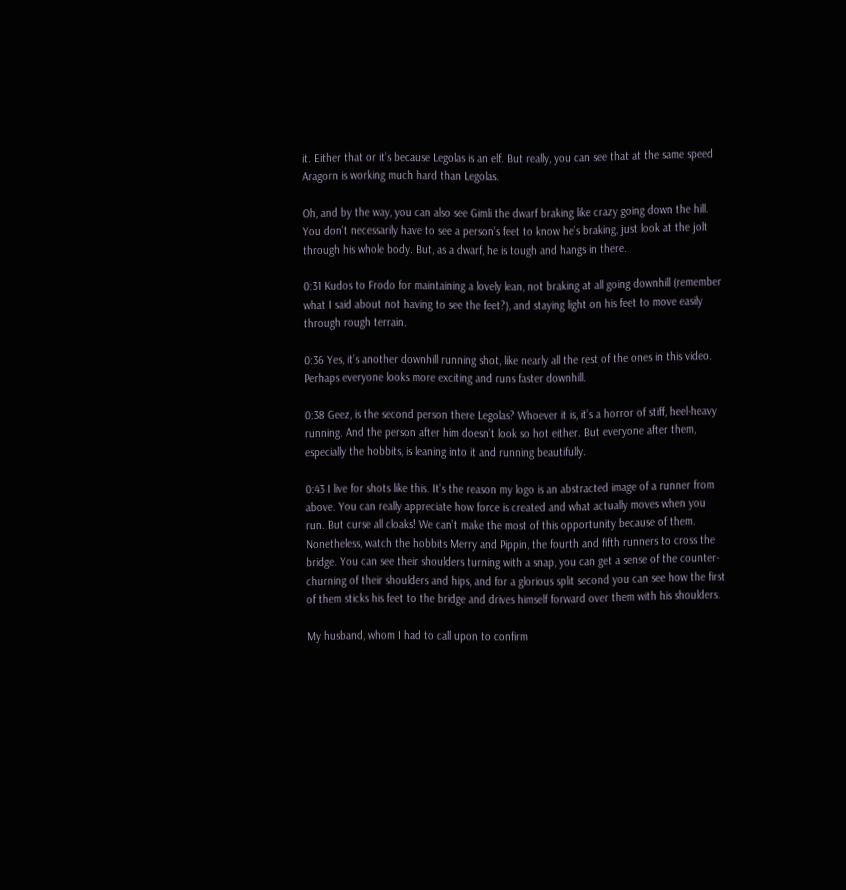it. Either that or it’s because Legolas is an elf. But really, you can see that at the same speed Aragorn is working much hard than Legolas.

Oh, and by the way, you can also see Gimli the dwarf braking like crazy going down the hill. You don’t necessarily have to see a person’s feet to know he’s braking, just look at the jolt through his whole body. But, as a dwarf, he is tough and hangs in there.

0:31 Kudos to Frodo for maintaining a lovely lean, not braking at all going downhill (remember what I said about not having to see the feet?), and staying light on his feet to move easily through rough terrain.

0:36 Yes, it’s another downhill running shot, like nearly all the rest of the ones in this video. Perhaps everyone looks more exciting and runs faster downhill.

0:38 Geez, is the second person there Legolas? Whoever it is, it’s a horror of stiff, heel-heavy running. And the person after him doesn’t look so hot either. But everyone after them, especially the hobbits, is leaning into it and running beautifully.

0:43 I live for shots like this. It’s the reason my logo is an abstracted image of a runner from above. You can really appreciate how force is created and what actually moves when you run. But curse all cloaks! We can’t make the most of this opportunity because of them. Nonetheless, watch the hobbits Merry and Pippin, the fourth and fifth runners to cross the bridge. You can see their shoulders turning with a snap, you can get a sense of the counter-churning of their shoulders and hips, and for a glorious split second you can see how the first of them sticks his feet to the bridge and drives himself forward over them with his shoulders.

My husband, whom I had to call upon to confirm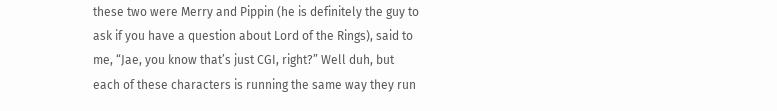these two were Merry and Pippin (he is definitely the guy to ask if you have a question about Lord of the Rings), said to me, “Jae, you know that’s just CGI, right?” Well duh, but each of these characters is running the same way they run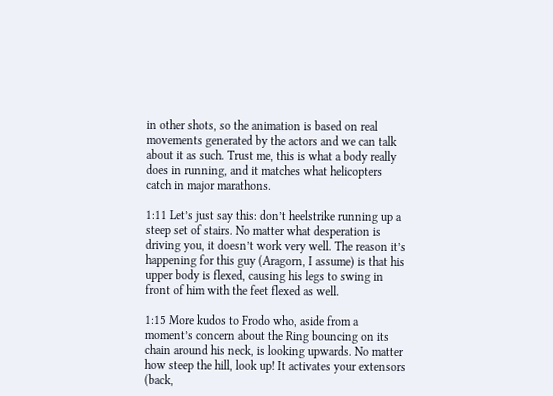in other shots, so the animation is based on real movements generated by the actors and we can talk about it as such. Trust me, this is what a body really does in running, and it matches what helicopters catch in major marathons.

1:11 Let’s just say this: don’t heelstrike running up a steep set of stairs. No matter what desperation is driving you, it doesn’t work very well. The reason it’s happening for this guy (Aragorn, I assume) is that his upper body is flexed, causing his legs to swing in front of him with the feet flexed as well.

1:15 More kudos to Frodo who, aside from a moment’s concern about the Ring bouncing on its chain around his neck, is looking upwards. No matter how steep the hill, look up! It activates your extensors (back,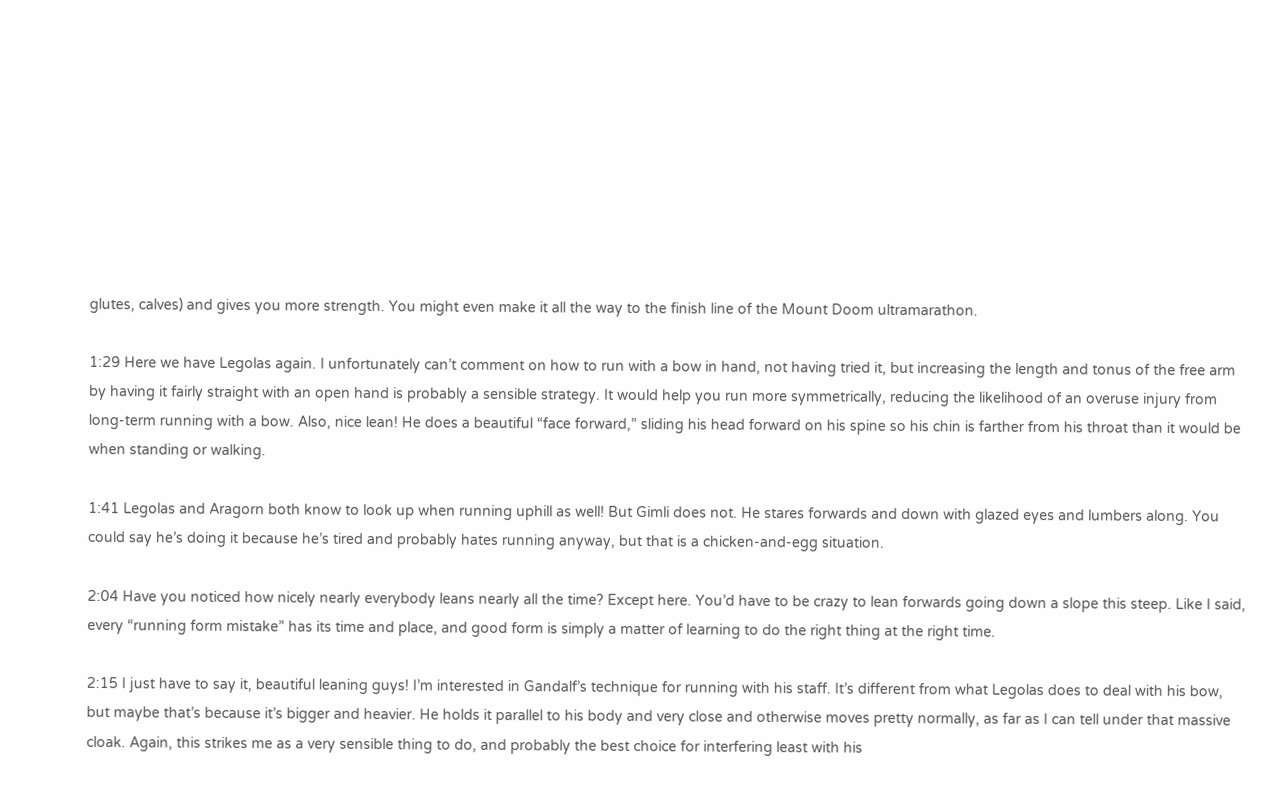glutes, calves) and gives you more strength. You might even make it all the way to the finish line of the Mount Doom ultramarathon.

1:29 Here we have Legolas again. I unfortunately can’t comment on how to run with a bow in hand, not having tried it, but increasing the length and tonus of the free arm by having it fairly straight with an open hand is probably a sensible strategy. It would help you run more symmetrically, reducing the likelihood of an overuse injury from long-term running with a bow. Also, nice lean! He does a beautiful “face forward,” sliding his head forward on his spine so his chin is farther from his throat than it would be when standing or walking.

1:41 Legolas and Aragorn both know to look up when running uphill as well! But Gimli does not. He stares forwards and down with glazed eyes and lumbers along. You could say he’s doing it because he’s tired and probably hates running anyway, but that is a chicken-and-egg situation.

2:04 Have you noticed how nicely nearly everybody leans nearly all the time? Except here. You’d have to be crazy to lean forwards going down a slope this steep. Like I said, every “running form mistake” has its time and place, and good form is simply a matter of learning to do the right thing at the right time.

2:15 I just have to say it, beautiful leaning guys! I’m interested in Gandalf’s technique for running with his staff. It’s different from what Legolas does to deal with his bow, but maybe that’s because it’s bigger and heavier. He holds it parallel to his body and very close and otherwise moves pretty normally, as far as I can tell under that massive cloak. Again, this strikes me as a very sensible thing to do, and probably the best choice for interfering least with his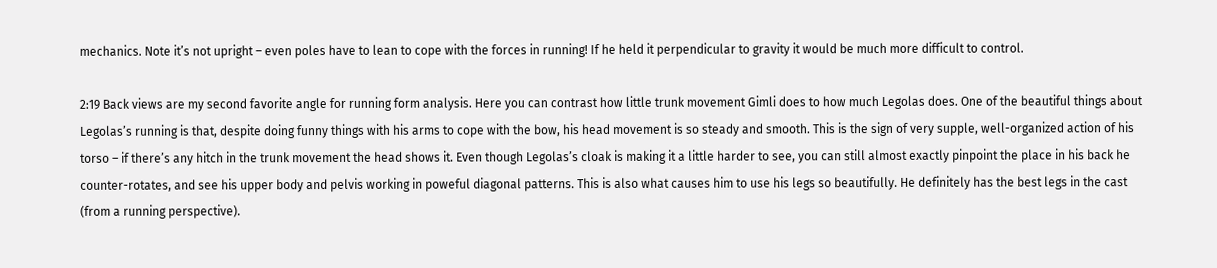mechanics. Note it’s not upright – even poles have to lean to cope with the forces in running! If he held it perpendicular to gravity it would be much more difficult to control.

2:19 Back views are my second favorite angle for running form analysis. Here you can contrast how little trunk movement Gimli does to how much Legolas does. One of the beautiful things about Legolas’s running is that, despite doing funny things with his arms to cope with the bow, his head movement is so steady and smooth. This is the sign of very supple, well-organized action of his torso – if there’s any hitch in the trunk movement the head shows it. Even though Legolas’s cloak is making it a little harder to see, you can still almost exactly pinpoint the place in his back he counter-rotates, and see his upper body and pelvis working in poweful diagonal patterns. This is also what causes him to use his legs so beautifully. He definitely has the best legs in the cast (from a running perspective).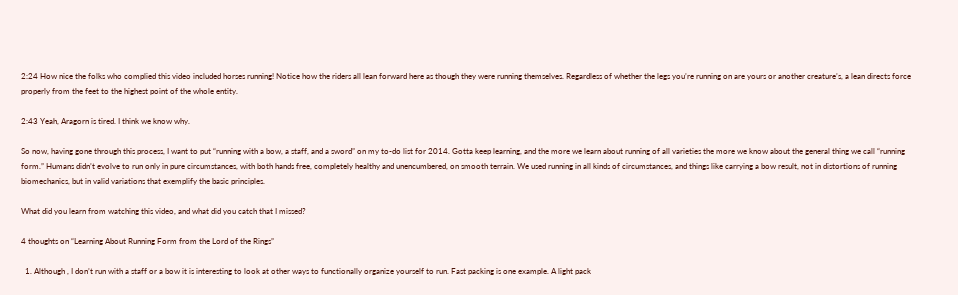2:24 How nice the folks who complied this video included horses running! Notice how the riders all lean forward here as though they were running themselves. Regardless of whether the legs you’re running on are yours or another creature’s, a lean directs force properly from the feet to the highest point of the whole entity.

2:43 Yeah, Aragorn is tired. I think we know why.

So now, having gone through this process, I want to put “running with a bow, a staff, and a sword” on my to-do list for 2014. Gotta keep learning, and the more we learn about running of all varieties the more we know about the general thing we call “running form.” Humans didn’t evolve to run only in pure circumstances, with both hands free, completely healthy and unencumbered, on smooth terrain. We used running in all kinds of circumstances, and things like carrying a bow result, not in distortions of running biomechanics, but in valid variations that exemplify the basic principles.

What did you learn from watching this video, and what did you catch that I missed?

4 thoughts on “Learning About Running Form from the Lord of the Rings”

  1. Although , I don’t run with a staff or a bow it is interesting to look at other ways to functionally organize yourself to run. Fast packing is one example. A light pack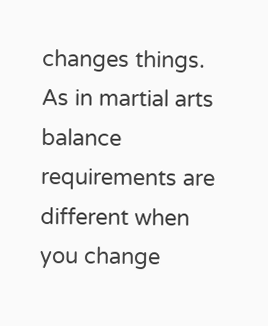changes things. As in martial arts balance requirements are different when you change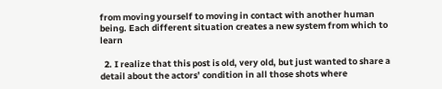from moving yourself to moving in contact with another human being. Each different situation creates a new system from which to learn

  2. I realize that this post is old, very old, but just wanted to share a detail about the actors’ condition in all those shots where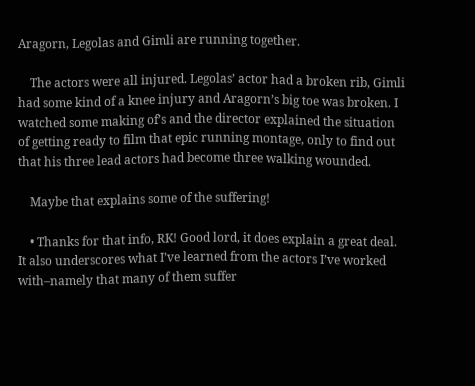Aragorn, Legolas and Gimli are running together.

    The actors were all injured. Legolas’ actor had a broken rib, Gimli had some kind of a knee injury and Aragorn’s big toe was broken. I watched some making of’s and the director explained the situation of getting ready to film that epic running montage, only to find out that his three lead actors had become three walking wounded.

    Maybe that explains some of the suffering!

    • Thanks for that info, RK! Good lord, it does explain a great deal. It also underscores what I’ve learned from the actors I’ve worked with–namely that many of them suffer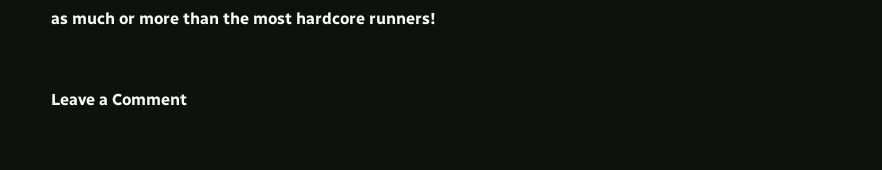as much or more than the most hardcore runners!


Leave a Comment